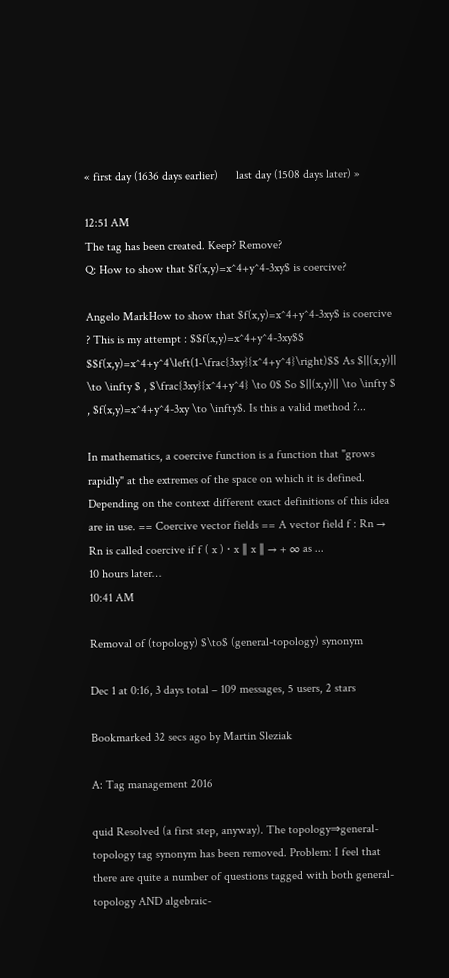« first day (1636 days earlier)      last day (1508 days later) »

12:51 AM
The tag has been created. Keep? Remove?
Q: How to show that $f(x,y)=x^4+y^4-3xy$ is coercive?

Angelo MarkHow to show that $f(x,y)=x^4+y^4-3xy$ is coercive ? This is my attempt : $$f(x,y)=x^4+y^4-3xy$$ $$f(x,y)=x^4+y^4\left(1-\frac{3xy}{x^4+y^4}\right)$$ As $||(x,y)|| \to \infty $ , $\frac{3xy}{x^4+y^4} \to 0$ So $||(x,y)|| \to \infty $ , $f(x,y)=x^4+y^4-3xy \to \infty$. Is this a valid method ?...

In mathematics, a coercive function is a function that "grows rapidly" at the extremes of the space on which it is defined. Depending on the context different exact definitions of this idea are in use. == Coercive vector fields == A vector field f : Rn → Rn is called coercive if f ( x ) ⋅ x ∥ x ∥ → + ∞ as ...
10 hours later…
10:41 AM

Removal of (topology) $\to$ (general-topology) synonym

Dec 1 at 0:16, 3 days total – 109 messages, 5 users, 2 stars

Bookmarked 32 secs ago by Martin Sleziak

A: Tag management 2016

quid Resolved (a first step, anyway). The topology⇒general-topology tag synonym has been removed. Problem: I feel that there are quite a number of questions tagged with both general-topology AND algebraic-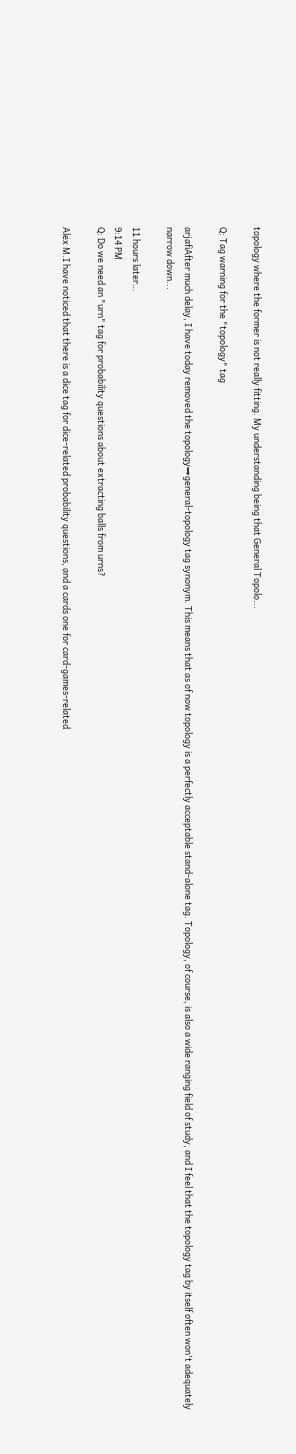topology where the former is not really fitting. My understanding being that General Topolo...

Q: Tag warning for the "topology" tag

arjafiAfter much delay, I have today removed the topology⇒general-topology tag synonym. This means that as of now topology is a perfectly acceptable stand-alone tag. Topology, of course, is also a wide ranging field of study, and I feel that the topology tag by itself often won't adequately narrow down...

11 hours later…
9:14 PM
Q: Do we need an "urn" tag for probability questions about extracting balls from urns?

Alex M.I have noticed that there is a dice tag for dice-related probability questions, and a cards one for card-games-related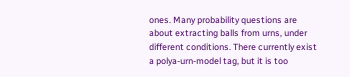ones. Many probability questions are about extracting balls from urns, under different conditions. There currently exist a polya-urn-model tag, but it is too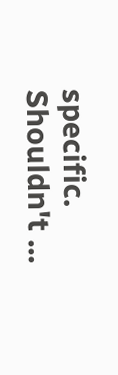specific. Shouldn't ...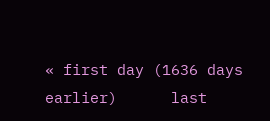« first day (1636 days earlier)      last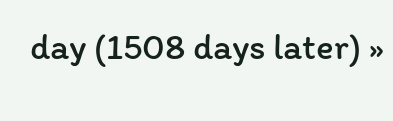day (1508 days later) »